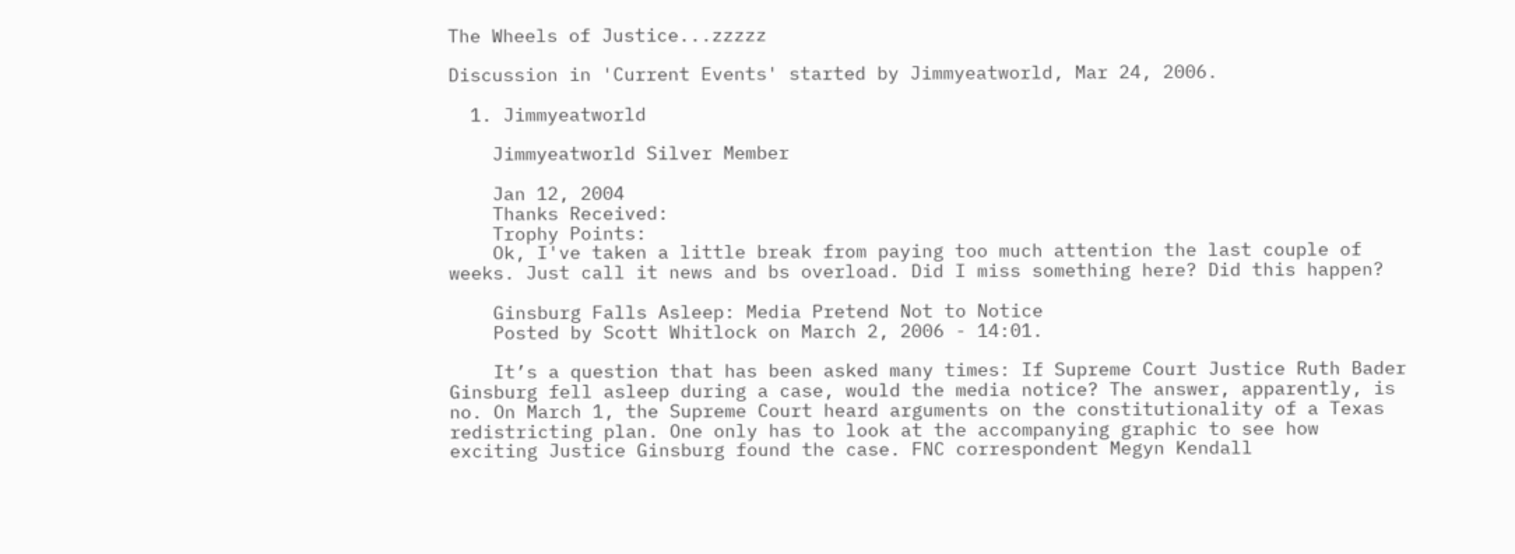The Wheels of Justice...zzzzz

Discussion in 'Current Events' started by Jimmyeatworld, Mar 24, 2006.

  1. Jimmyeatworld

    Jimmyeatworld Silver Member

    Jan 12, 2004
    Thanks Received:
    Trophy Points:
    Ok, I've taken a little break from paying too much attention the last couple of weeks. Just call it news and bs overload. Did I miss something here? Did this happen?

    Ginsburg Falls Asleep: Media Pretend Not to Notice
    Posted by Scott Whitlock on March 2, 2006 - 14:01.

    It’s a question that has been asked many times: If Supreme Court Justice Ruth Bader Ginsburg fell asleep during a case, would the media notice? The answer, apparently, is no. On March 1, the Supreme Court heard arguments on the constitutionality of a Texas redistricting plan. One only has to look at the accompanying graphic to see how exciting Justice Ginsburg found the case. FNC correspondent Megyn Kendall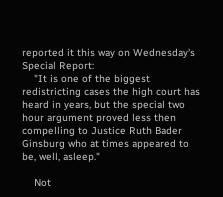reported it this way on Wednesday's Special Report:
    "It is one of the biggest redistricting cases the high court has heard in years, but the special two hour argument proved less then compelling to Justice Ruth Bader Ginsburg who at times appeared to be, well, asleep."

    Not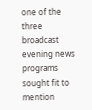one of the three broadcast evening news programs sought fit to mention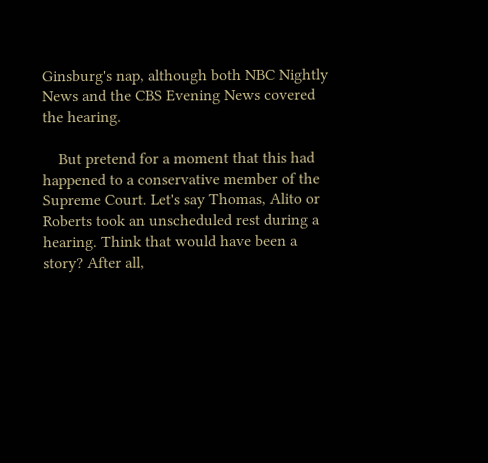Ginsburg's nap, although both NBC Nightly News and the CBS Evening News covered the hearing.

    But pretend for a moment that this had happened to a conservative member of the Supreme Court. Let's say Thomas, Alito or Roberts took an unscheduled rest during a hearing. Think that would have been a story? After all,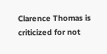Clarence Thomas is criticized for not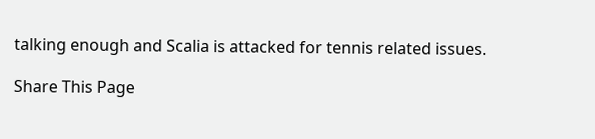talking enough and Scalia is attacked for tennis related issues.

Share This Page